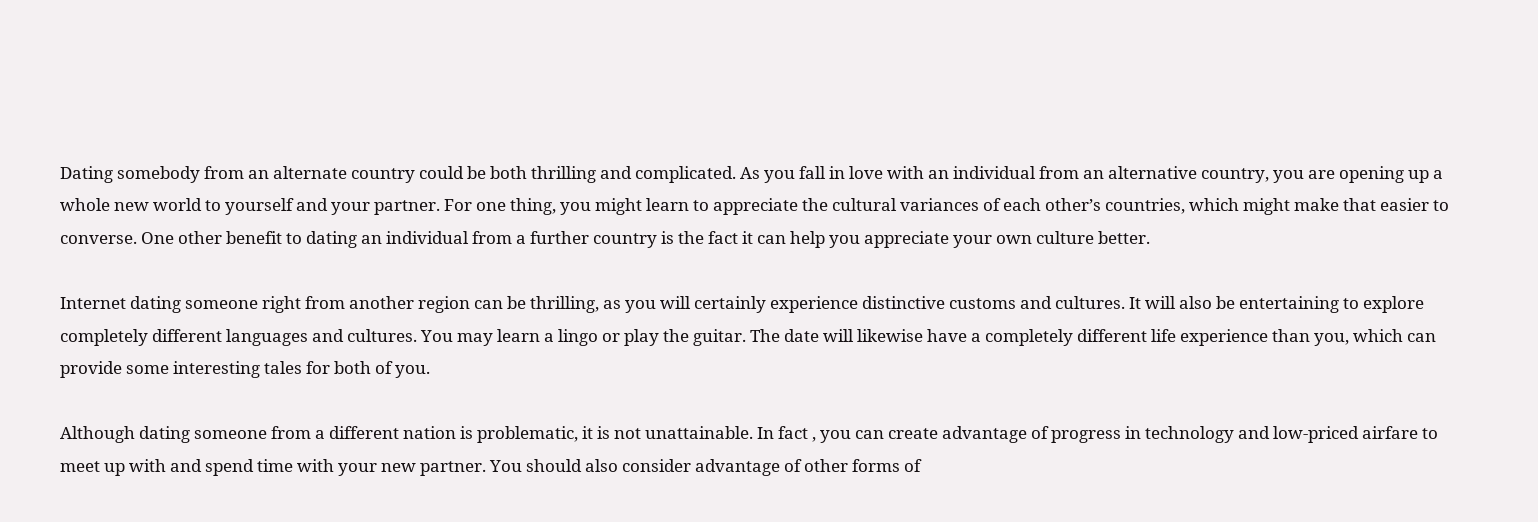Dating somebody from an alternate country could be both thrilling and complicated. As you fall in love with an individual from an alternative country, you are opening up a whole new world to yourself and your partner. For one thing, you might learn to appreciate the cultural variances of each other’s countries, which might make that easier to converse. One other benefit to dating an individual from a further country is the fact it can help you appreciate your own culture better.

Internet dating someone right from another region can be thrilling, as you will certainly experience distinctive customs and cultures. It will also be entertaining to explore completely different languages and cultures. You may learn a lingo or play the guitar. The date will likewise have a completely different life experience than you, which can provide some interesting tales for both of you.

Although dating someone from a different nation is problematic, it is not unattainable. In fact , you can create advantage of progress in technology and low-priced airfare to meet up with and spend time with your new partner. You should also consider advantage of other forms of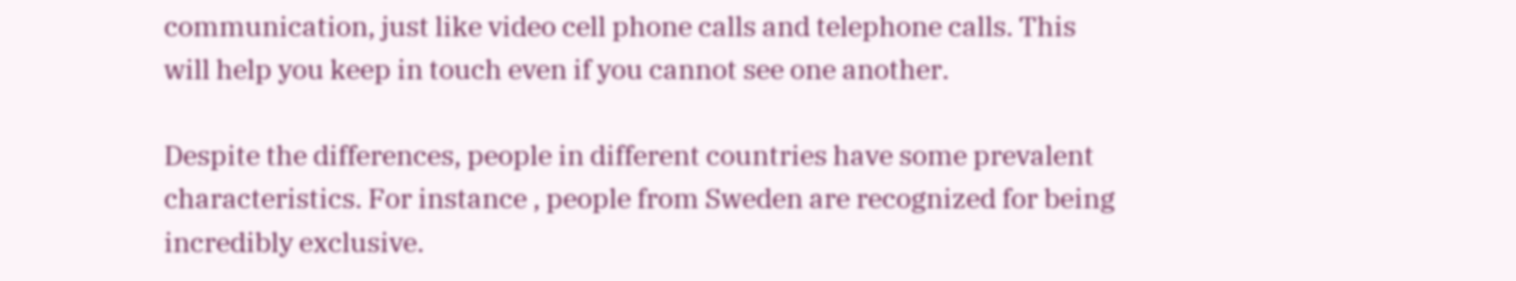communication, just like video cell phone calls and telephone calls. This will help you keep in touch even if you cannot see one another.

Despite the differences, people in different countries have some prevalent characteristics. For instance , people from Sweden are recognized for being incredibly exclusive.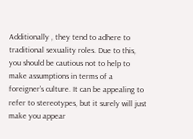Additionally , they tend to adhere to traditional sexuality roles. Due to this, you should be cautious not to help to make assumptions in terms of a foreigner’s culture. It can be appealing to refer to stereotypes, but it surely will just make you appear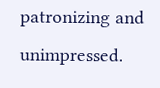patronizing and unimpressed.